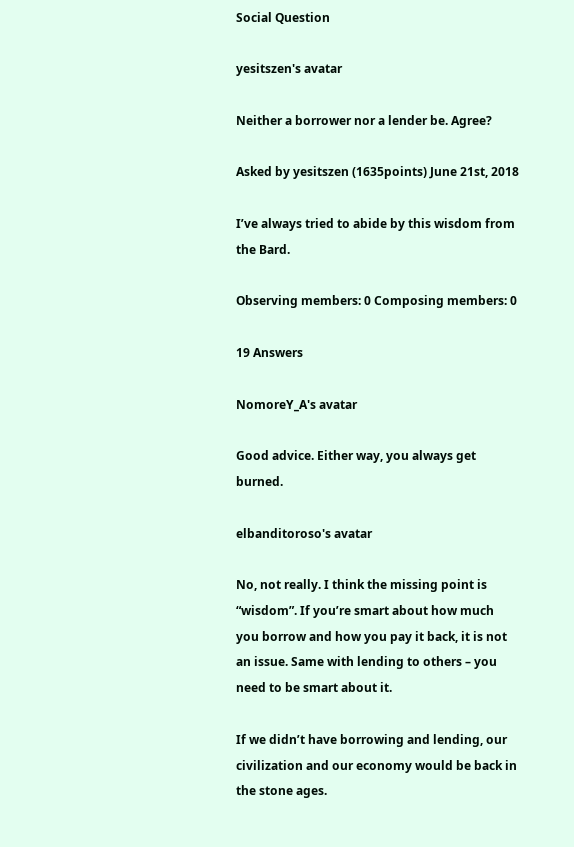Social Question

yesitszen's avatar

Neither a borrower nor a lender be. Agree?

Asked by yesitszen (1635points) June 21st, 2018

I’ve always tried to abide by this wisdom from the Bard.

Observing members: 0 Composing members: 0

19 Answers

NomoreY_A's avatar

Good advice. Either way, you always get burned.

elbanditoroso's avatar

No, not really. I think the missing point is “wisdom”. If you’re smart about how much you borrow and how you pay it back, it is not an issue. Same with lending to others – you need to be smart about it.

If we didn’t have borrowing and lending, our civilization and our economy would be back in the stone ages.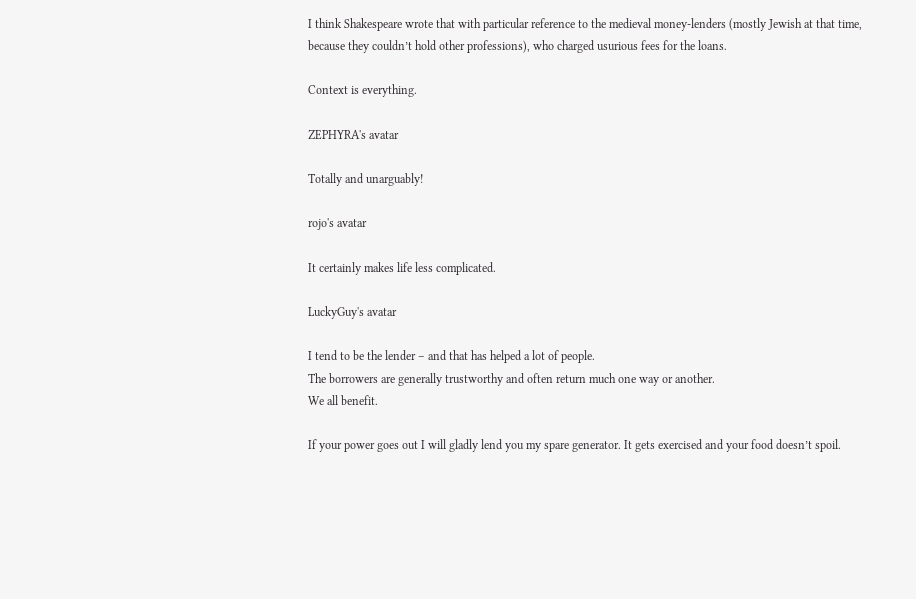I think Shakespeare wrote that with particular reference to the medieval money-lenders (mostly Jewish at that time, because they couldn’t hold other professions), who charged usurious fees for the loans.

Context is everything.

ZEPHYRA's avatar

Totally and unarguably!

rojo's avatar

It certainly makes life less complicated.

LuckyGuy's avatar

I tend to be the lender – and that has helped a lot of people.
The borrowers are generally trustworthy and often return much one way or another.
We all benefit.

If your power goes out I will gladly lend you my spare generator. It gets exercised and your food doesn’t spoil.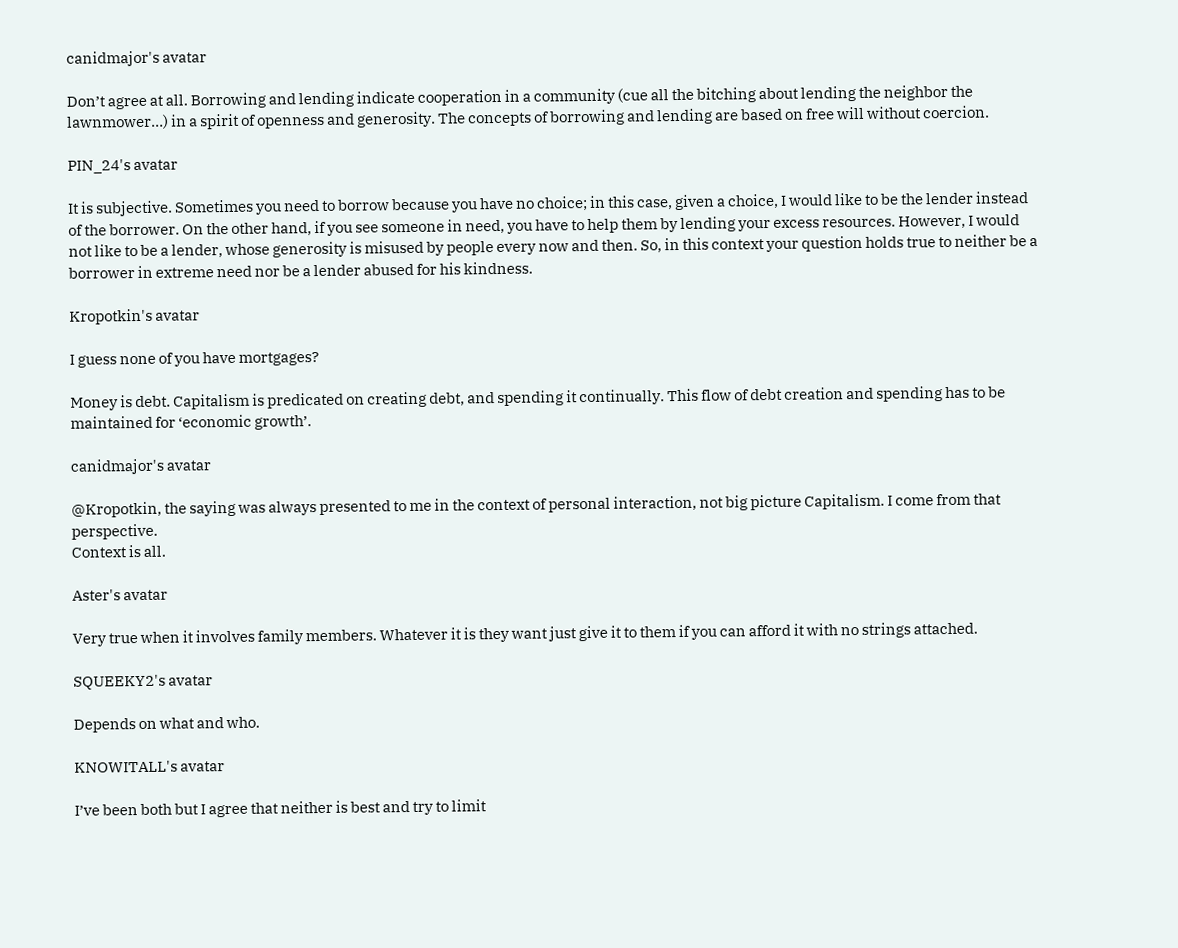canidmajor's avatar

Don’t agree at all. Borrowing and lending indicate cooperation in a community (cue all the bitching about lending the neighbor the lawnmower…) in a spirit of openness and generosity. The concepts of borrowing and lending are based on free will without coercion.

PIN_24's avatar

It is subjective. Sometimes you need to borrow because you have no choice; in this case, given a choice, I would like to be the lender instead of the borrower. On the other hand, if you see someone in need, you have to help them by lending your excess resources. However, I would not like to be a lender, whose generosity is misused by people every now and then. So, in this context your question holds true to neither be a borrower in extreme need nor be a lender abused for his kindness.

Kropotkin's avatar

I guess none of you have mortgages?

Money is debt. Capitalism is predicated on creating debt, and spending it continually. This flow of debt creation and spending has to be maintained for ‘economic growth’.

canidmajor's avatar

@Kropotkin, the saying was always presented to me in the context of personal interaction, not big picture Capitalism. I come from that perspective.
Context is all.

Aster's avatar

Very true when it involves family members. Whatever it is they want just give it to them if you can afford it with no strings attached.

SQUEEKY2's avatar

Depends on what and who.

KNOWITALL's avatar

I’ve been both but I agree that neither is best and try to limit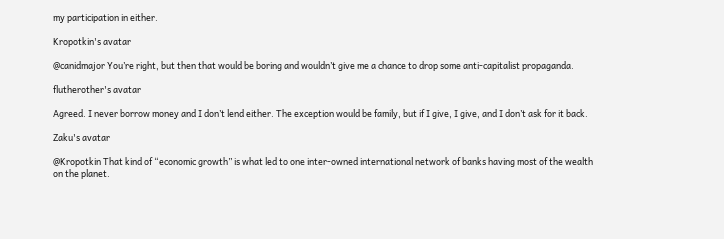my participation in either.

Kropotkin's avatar

@canidmajor You’re right, but then that would be boring and wouldn’t give me a chance to drop some anti-capitalist propaganda.

flutherother's avatar

Agreed. I never borrow money and I don’t lend either. The exception would be family, but if I give, I give, and I don’t ask for it back.

Zaku's avatar

@Kropotkin That kind of “economic growth” is what led to one inter-owned international network of banks having most of the wealth on the planet.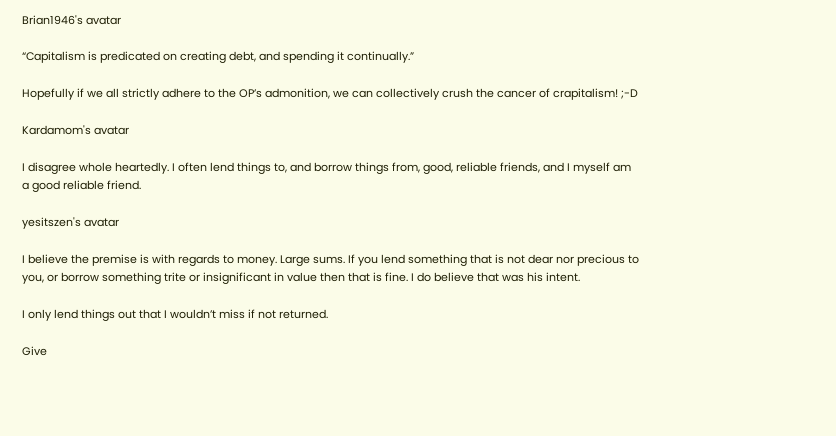Brian1946's avatar

“Capitalism is predicated on creating debt, and spending it continually.”

Hopefully if we all strictly adhere to the OP’s admonition, we can collectively crush the cancer of crapitalism! ;-D

Kardamom's avatar

I disagree whole heartedly. I often lend things to, and borrow things from, good, reliable friends, and I myself am a good reliable friend.

yesitszen's avatar

I believe the premise is with regards to money. Large sums. If you lend something that is not dear nor precious to you, or borrow something trite or insignificant in value then that is fine. I do believe that was his intent.

I only lend things out that I wouldn’t miss if not returned.

Give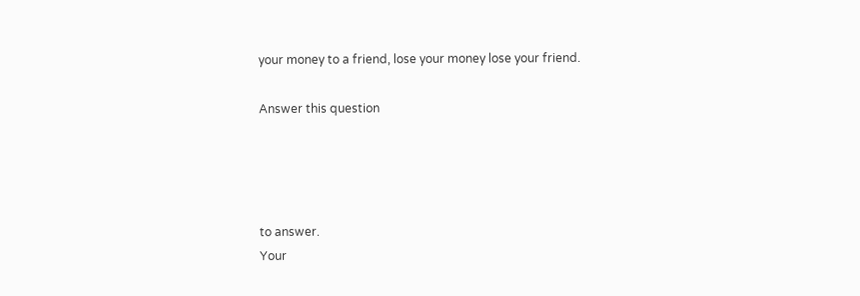your money to a friend, lose your money lose your friend.

Answer this question




to answer.
Your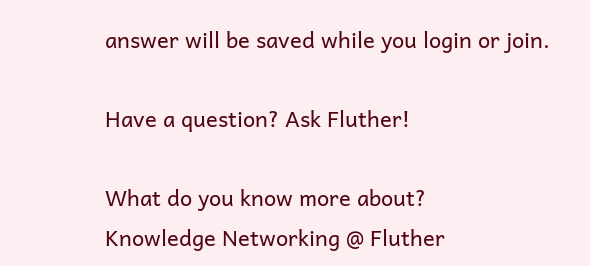answer will be saved while you login or join.

Have a question? Ask Fluther!

What do you know more about?
Knowledge Networking @ Fluther